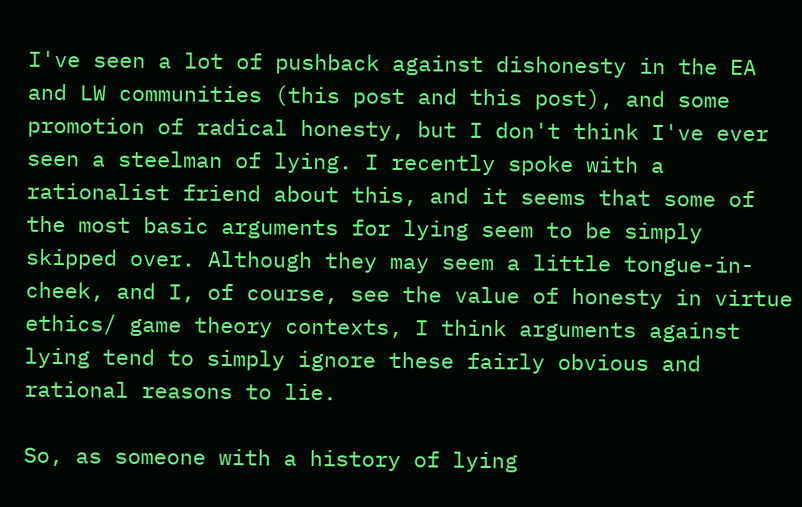I've seen a lot of pushback against dishonesty in the EA and LW communities (this post and this post), and some promotion of radical honesty, but I don't think I've ever seen a steelman of lying. I recently spoke with a rationalist friend about this, and it seems that some of the most basic arguments for lying seem to be simply skipped over. Although they may seem a little tongue-in-cheek, and I, of course, see the value of honesty in virtue ethics/ game theory contexts, I think arguments against lying tend to simply ignore these fairly obvious and rational reasons to lie.

So, as someone with a history of lying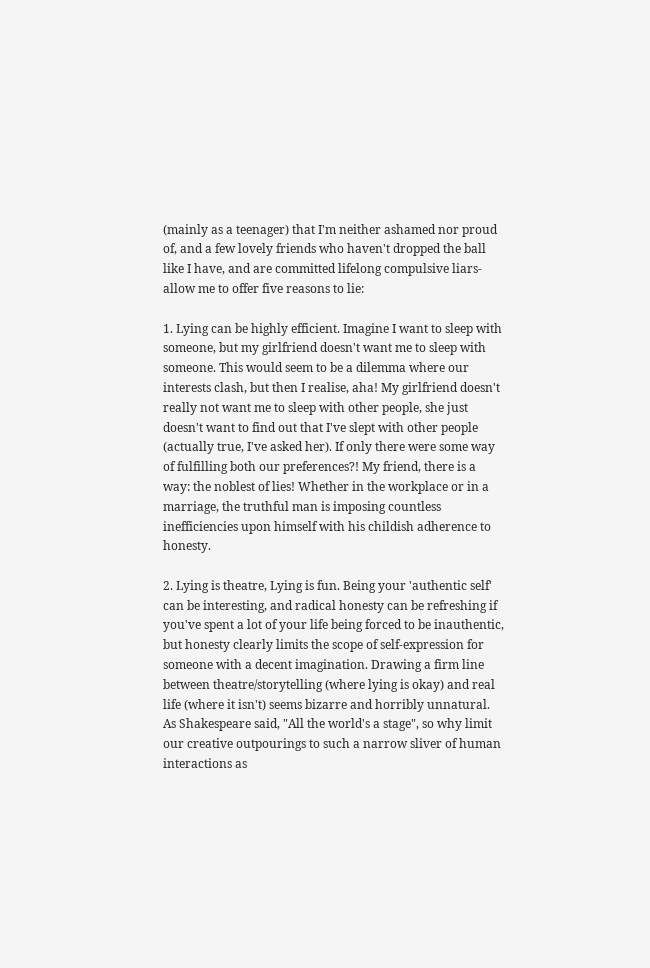(mainly as a teenager) that I'm neither ashamed nor proud of, and a few lovely friends who haven't dropped the ball like I have, and are committed lifelong compulsive liars- allow me to offer five reasons to lie:

1. Lying can be highly efficient. Imagine I want to sleep with someone, but my girlfriend doesn't want me to sleep with someone. This would seem to be a dilemma where our interests clash, but then I realise, aha! My girlfriend doesn't really not want me to sleep with other people, she just doesn't want to find out that I've slept with other people (actually true, I've asked her). If only there were some way of fulfilling both our preferences?! My friend, there is a way: the noblest of lies! Whether in the workplace or in a marriage, the truthful man is imposing countless inefficiencies upon himself with his childish adherence to honesty.

2. Lying is theatre, Lying is fun. Being your 'authentic self' can be interesting, and radical honesty can be refreshing if you've spent a lot of your life being forced to be inauthentic, but honesty clearly limits the scope of self-expression for someone with a decent imagination. Drawing a firm line between theatre/storytelling (where lying is okay) and real life (where it isn't) seems bizarre and horribly unnatural. As Shakespeare said, "All the world's a stage", so why limit our creative outpourings to such a narrow sliver of human interactions as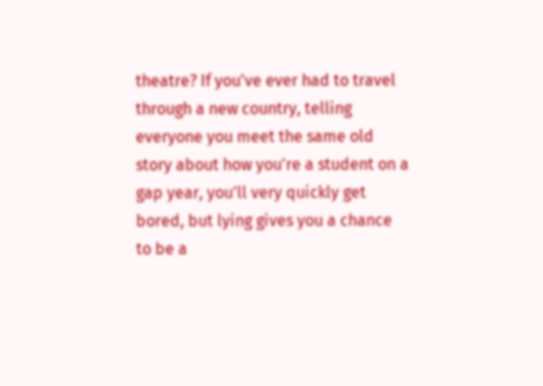theatre? If you've ever had to travel through a new country, telling everyone you meet the same old story about how you're a student on a gap year, you'll very quickly get bored, but lying gives you a chance to be a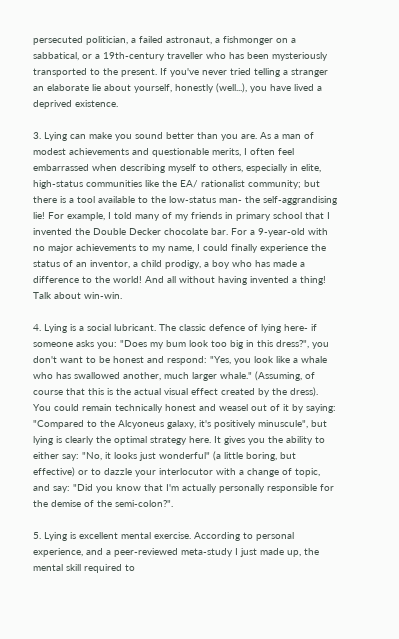persecuted politician, a failed astronaut, a fishmonger on a sabbatical, or a 19th-century traveller who has been mysteriously transported to the present. If you've never tried telling a stranger an elaborate lie about yourself, honestly (well...), you have lived a deprived existence.

3. Lying can make you sound better than you are. As a man of modest achievements and questionable merits, I often feel embarrassed when describing myself to others, especially in elite, high-status communities like the EA/ rationalist community; but there is a tool available to the low-status man- the self-aggrandising lie! For example, I told many of my friends in primary school that I invented the Double Decker chocolate bar. For a 9-year-old with no major achievements to my name, I could finally experience the status of an inventor, a child prodigy, a boy who has made a difference to the world! And all without having invented a thing! Talk about win-win.

4. Lying is a social lubricant. The classic defence of lying here- if someone asks you: "Does my bum look too big in this dress?", you don't want to be honest and respond: "Yes, you look like a whale who has swallowed another, much larger whale." (Assuming, of course that this is the actual visual effect created by the dress). You could remain technically honest and weasel out of it by saying: "Compared to the Alcyoneus galaxy, it's positively minuscule", but lying is clearly the optimal strategy here. It gives you the ability to either say: "No, it looks just wonderful" (a little boring, but effective) or to dazzle your interlocutor with a change of topic, and say: "Did you know that I'm actually personally responsible for the demise of the semi-colon?".

5. Lying is excellent mental exercise. According to personal experience, and a peer-reviewed meta-study I just made up, the mental skill required to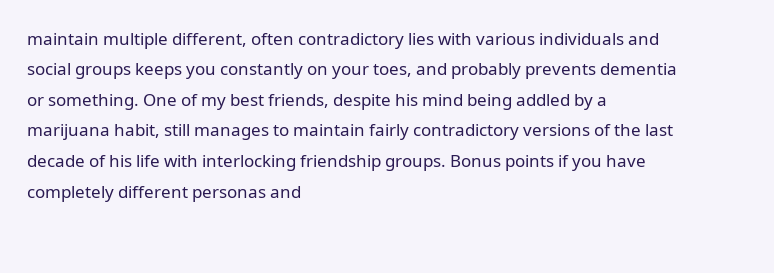maintain multiple different, often contradictory lies with various individuals and social groups keeps you constantly on your toes, and probably prevents dementia or something. One of my best friends, despite his mind being addled by a marijuana habit, still manages to maintain fairly contradictory versions of the last decade of his life with interlocking friendship groups. Bonus points if you have completely different personas and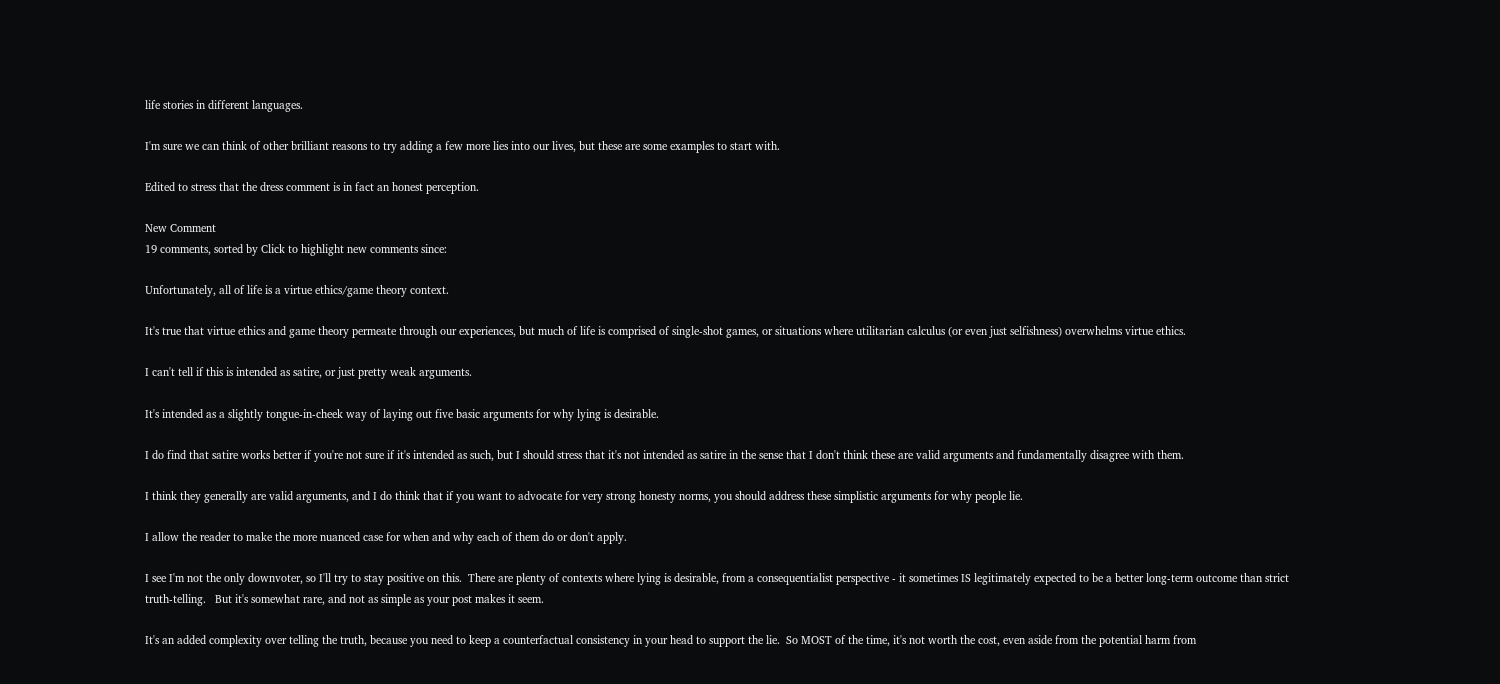life stories in different languages.

I'm sure we can think of other brilliant reasons to try adding a few more lies into our lives, but these are some examples to start with.

Edited to stress that the dress comment is in fact an honest perception.

New Comment
19 comments, sorted by Click to highlight new comments since:

Unfortunately, all of life is a virtue ethics/game theory context.

It's true that virtue ethics and game theory permeate through our experiences, but much of life is comprised of single-shot games, or situations where utilitarian calculus (or even just selfishness) overwhelms virtue ethics.

I can't tell if this is intended as satire, or just pretty weak arguments.

It's intended as a slightly tongue-in-cheek way of laying out five basic arguments for why lying is desirable.

I do find that satire works better if you're not sure if it's intended as such, but I should stress that it's not intended as satire in the sense that I don't think these are valid arguments and fundamentally disagree with them.

I think they generally are valid arguments, and I do think that if you want to advocate for very strong honesty norms, you should address these simplistic arguments for why people lie.

I allow the reader to make the more nuanced case for when and why each of them do or don't apply.

I see I'm not the only downvoter, so I'll try to stay positive on this.  There are plenty of contexts where lying is desirable, from a consequentialist perspective - it sometimes IS legitimately expected to be a better long-term outcome than strict truth-telling.   But it's somewhat rare, and not as simple as your post makes it seem.

It's an added complexity over telling the truth, because you need to keep a counterfactual consistency in your head to support the lie.  So MOST of the time, it's not worth the cost, even aside from the potential harm from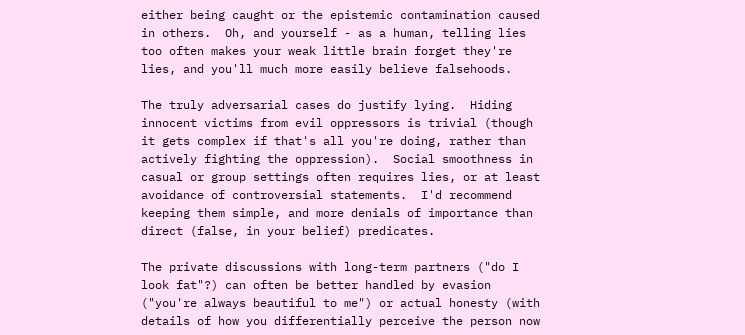either being caught or the epistemic contamination caused in others.  Oh, and yourself - as a human, telling lies too often makes your weak little brain forget they're lies, and you'll much more easily believe falsehoods.

The truly adversarial cases do justify lying.  Hiding innocent victims from evil oppressors is trivial (though it gets complex if that's all you're doing, rather than actively fighting the oppression).  Social smoothness in casual or group settings often requires lies, or at least avoidance of controversial statements.  I'd recommend keeping them simple, and more denials of importance than direct (false, in your belief) predicates.

The private discussions with long-term partners ("do I look fat"?) can often be better handled by evasion ("you're always beautiful to me") or actual honesty (with details of how you differentially perceive the person now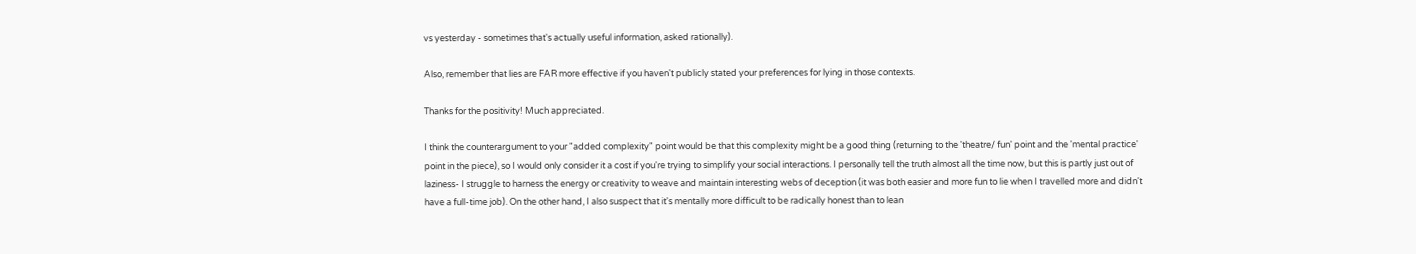vs yesterday - sometimes that's actually useful information, asked rationally).

Also, remember that lies are FAR more effective if you haven't publicly stated your preferences for lying in those contexts.

Thanks for the positivity! Much appreciated.

I think the counterargument to your "added complexity" point would be that this complexity might be a good thing (returning to the 'theatre/ fun' point and the 'mental practice' point in the piece), so I would only consider it a cost if you're trying to simplify your social interactions. I personally tell the truth almost all the time now, but this is partly just out of laziness- I struggle to harness the energy or creativity to weave and maintain interesting webs of deception (it was both easier and more fun to lie when I travelled more and didn't have a full-time job). On the other hand, I also suspect that it's mentally more difficult to be radically honest than to lean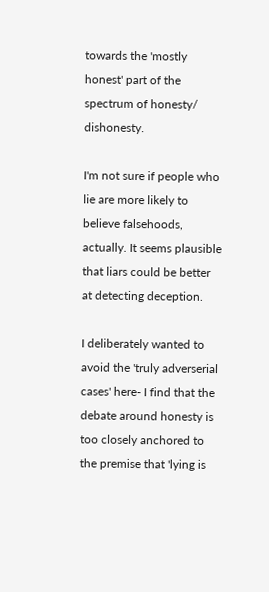towards the 'mostly honest' part of the spectrum of honesty/ dishonesty.

I'm not sure if people who lie are more likely to believe falsehoods, actually. It seems plausible that liars could be better at detecting deception.

I deliberately wanted to avoid the 'truly adverserial cases' here- I find that the debate around honesty is too closely anchored to the premise that 'lying is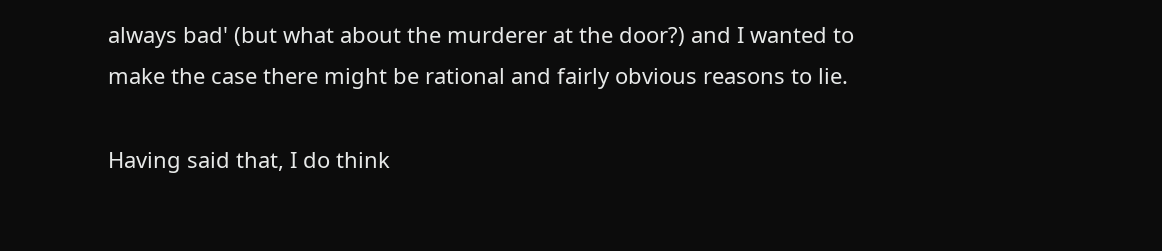always bad' (but what about the murderer at the door?) and I wanted to make the case there might be rational and fairly obvious reasons to lie.

Having said that, I do think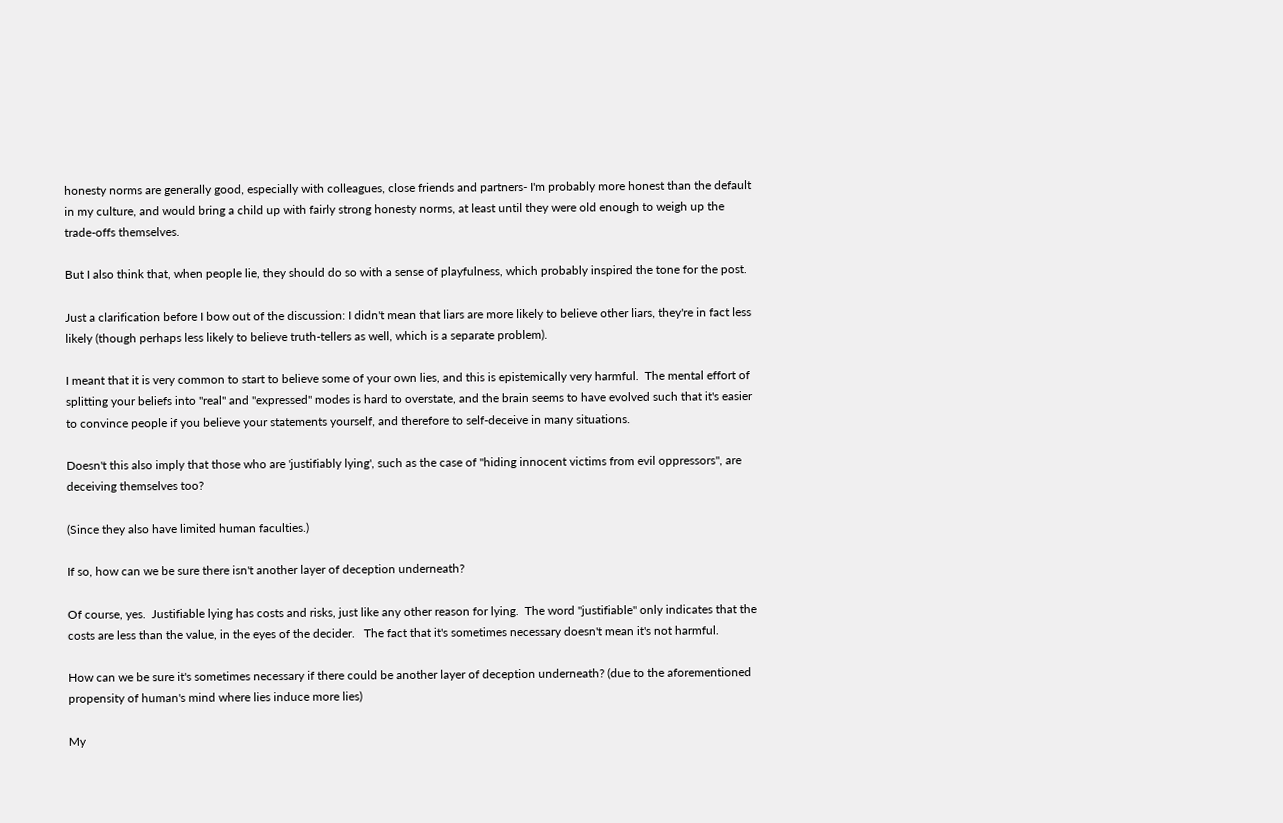honesty norms are generally good, especially with colleagues, close friends and partners- I'm probably more honest than the default in my culture, and would bring a child up with fairly strong honesty norms, at least until they were old enough to weigh up the trade-offs themselves.

But I also think that, when people lie, they should do so with a sense of playfulness, which probably inspired the tone for the post.

Just a clarification before I bow out of the discussion: I didn't mean that liars are more likely to believe other liars, they're in fact less likely (though perhaps less likely to believe truth-tellers as well, which is a separate problem).

I meant that it is very common to start to believe some of your own lies, and this is epistemically very harmful.  The mental effort of splitting your beliefs into "real" and "expressed" modes is hard to overstate, and the brain seems to have evolved such that it's easier to convince people if you believe your statements yourself, and therefore to self-deceive in many situations.

Doesn't this also imply that those who are 'justifiably lying', such as the case of "hiding innocent victims from evil oppressors", are deceiving themselves too?

(Since they also have limited human faculties.)

If so, how can we be sure there isn't another layer of deception underneath?

Of course, yes.  Justifiable lying has costs and risks, just like any other reason for lying.  The word "justifiable" only indicates that the costs are less than the value, in the eyes of the decider.   The fact that it's sometimes necessary doesn't mean it's not harmful.

How can we be sure it's sometimes necessary if there could be another layer of deception underneath? (due to the aforementioned propensity of human's mind where lies induce more lies)

My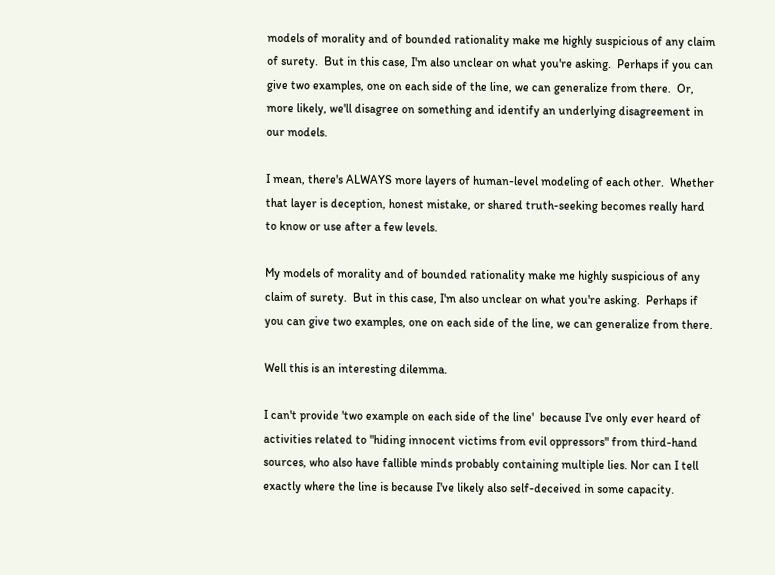models of morality and of bounded rationality make me highly suspicious of any claim of surety.  But in this case, I'm also unclear on what you're asking.  Perhaps if you can give two examples, one on each side of the line, we can generalize from there.  Or, more likely, we'll disagree on something and identify an underlying disagreement in our models.

I mean, there's ALWAYS more layers of human-level modeling of each other.  Whether that layer is deception, honest mistake, or shared truth-seeking becomes really hard to know or use after a few levels.

My models of morality and of bounded rationality make me highly suspicious of any claim of surety.  But in this case, I'm also unclear on what you're asking.  Perhaps if you can give two examples, one on each side of the line, we can generalize from there.

Well this is an interesting dilemma.

I can't provide 'two example on each side of the line'  because I've only ever heard of activities related to "hiding innocent victims from evil oppressors" from third-hand sources, who also have fallible minds probably containing multiple lies. Nor can I tell exactly where the line is because I've likely also self-deceived in some capacity.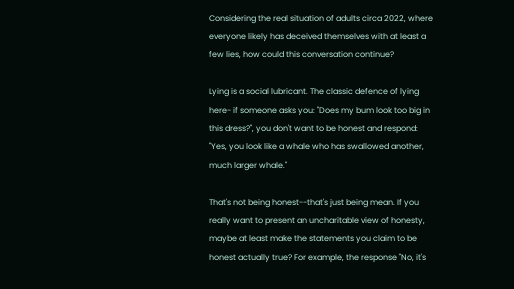Considering the real situation of adults circa 2022, where everyone likely has deceived themselves with at least a few lies, how could this conversation continue?

Lying is a social lubricant. The classic defence of lying here- if someone asks you: "Does my bum look too big in this dress?", you don't want to be honest and respond: "Yes, you look like a whale who has swallowed another, much larger whale."

That's not being honest--that's just being mean. If you really want to present an uncharitable view of honesty, maybe at least make the statements you claim to be honest actually true? For example, the response "No, it's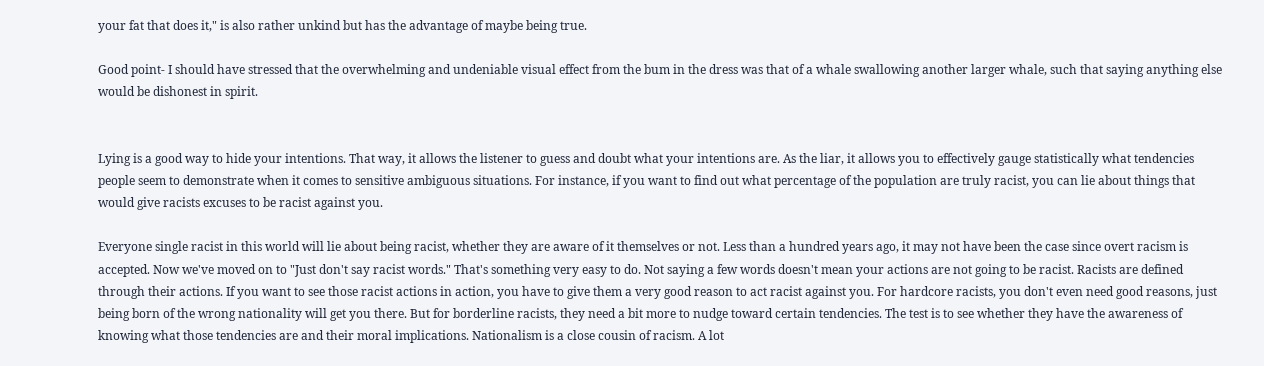your fat that does it," is also rather unkind but has the advantage of maybe being true.

Good point- I should have stressed that the overwhelming and undeniable visual effect from the bum in the dress was that of a whale swallowing another larger whale, such that saying anything else would be dishonest in spirit.


Lying is a good way to hide your intentions. That way, it allows the listener to guess and doubt what your intentions are. As the liar, it allows you to effectively gauge statistically what tendencies people seem to demonstrate when it comes to sensitive ambiguous situations. For instance, if you want to find out what percentage of the population are truly racist, you can lie about things that would give racists excuses to be racist against you.

Everyone single racist in this world will lie about being racist, whether they are aware of it themselves or not. Less than a hundred years ago, it may not have been the case since overt racism is accepted. Now we've moved on to "Just don't say racist words." That's something very easy to do. Not saying a few words doesn't mean your actions are not going to be racist. Racists are defined through their actions. If you want to see those racist actions in action, you have to give them a very good reason to act racist against you. For hardcore racists, you don't even need good reasons, just being born of the wrong nationality will get you there. But for borderline racists, they need a bit more to nudge toward certain tendencies. The test is to see whether they have the awareness of knowing what those tendencies are and their moral implications. Nationalism is a close cousin of racism. A lot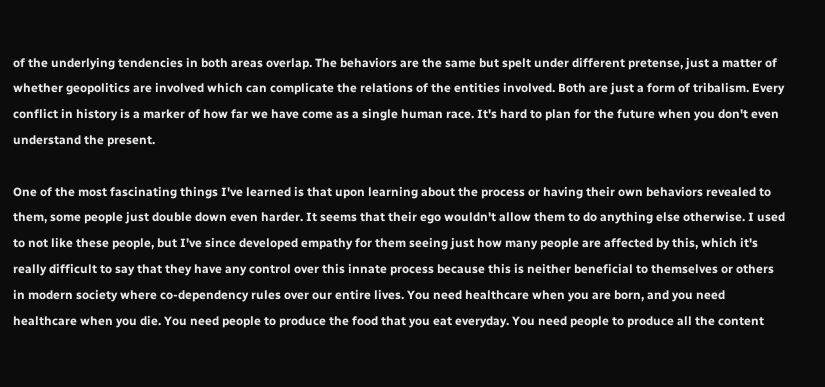of the underlying tendencies in both areas overlap. The behaviors are the same but spelt under different pretense, just a matter of whether geopolitics are involved which can complicate the relations of the entities involved. Both are just a form of tribalism. Every conflict in history is a marker of how far we have come as a single human race. It's hard to plan for the future when you don't even understand the present.

One of the most fascinating things I've learned is that upon learning about the process or having their own behaviors revealed to them, some people just double down even harder. It seems that their ego wouldn't allow them to do anything else otherwise. I used to not like these people, but I've since developed empathy for them seeing just how many people are affected by this, which it's really difficult to say that they have any control over this innate process because this is neither beneficial to themselves or others in modern society where co-dependency rules over our entire lives. You need healthcare when you are born, and you need healthcare when you die. You need people to produce the food that you eat everyday. You need people to produce all the content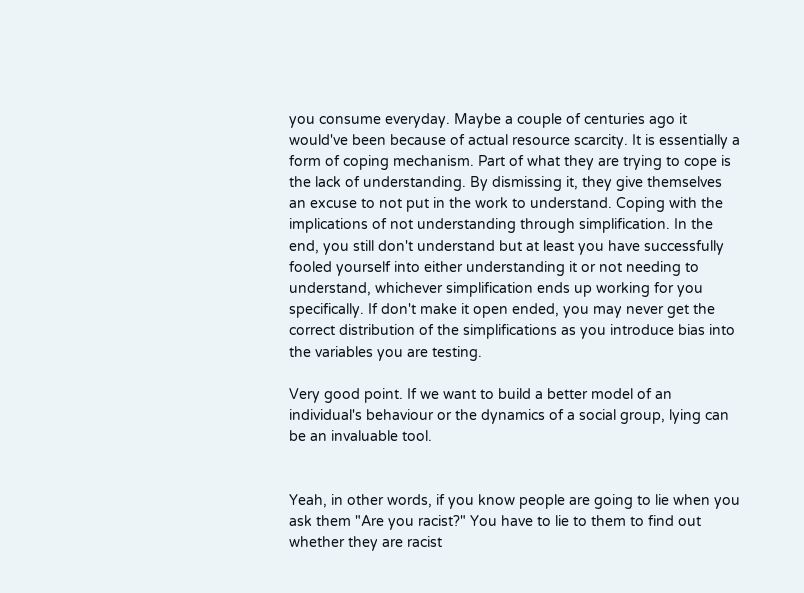you consume everyday. Maybe a couple of centuries ago it would've been because of actual resource scarcity. It is essentially a form of coping mechanism. Part of what they are trying to cope is the lack of understanding. By dismissing it, they give themselves an excuse to not put in the work to understand. Coping with the implications of not understanding through simplification. In the end, you still don't understand but at least you have successfully fooled yourself into either understanding it or not needing to understand, whichever simplification ends up working for you specifically. If don't make it open ended, you may never get the correct distribution of the simplifications as you introduce bias into the variables you are testing.

Very good point. If we want to build a better model of an individual's behaviour or the dynamics of a social group, lying can be an invaluable tool.


Yeah, in other words, if you know people are going to lie when you ask them "Are you racist?" You have to lie to them to find out whether they are racist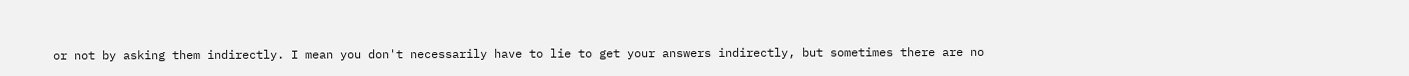or not by asking them indirectly. I mean you don't necessarily have to lie to get your answers indirectly, but sometimes there are no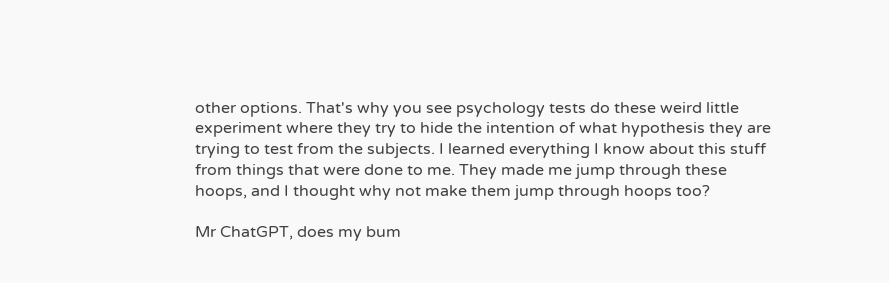other options. That's why you see psychology tests do these weird little experiment where they try to hide the intention of what hypothesis they are trying to test from the subjects. I learned everything I know about this stuff from things that were done to me. They made me jump through these hoops, and I thought why not make them jump through hoops too?

Mr ChatGPT, does my bum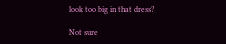look too big in that dress?

Not sure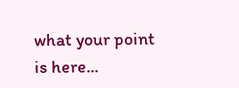what your point is here...